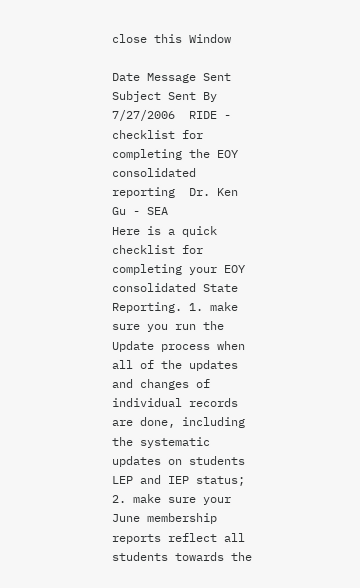close this Window

Date Message Sent Subject Sent By
7/27/2006  RIDE - checklist for completing the EOY consolidated reporting  Dr. Ken Gu - SEA
Here is a quick checklist for completing your EOY consolidated State Reporting. 1. make sure you run the Update process when all of the updates and changes of individual records are done, including the systematic updates on students LEP and IEP status; 2. make sure your June membership reports reflect all students towards the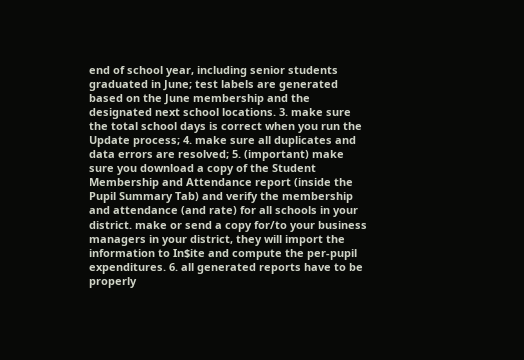end of school year, including senior students graduated in June; test labels are generated based on the June membership and the designated next school locations. 3. make sure the total school days is correct when you run the Update process; 4. make sure all duplicates and data errors are resolved; 5. (important) make sure you download a copy of the Student Membership and Attendance report (inside the Pupil Summary Tab) and verify the membership and attendance (and rate) for all schools in your district. make or send a copy for/to your business managers in your district, they will import the information to In$ite and compute the per-pupil expenditures. 6. all generated reports have to be properly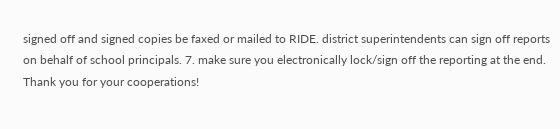signed off and signed copies be faxed or mailed to RIDE. district superintendents can sign off reports on behalf of school principals. 7. make sure you electronically lock/sign off the reporting at the end. Thank you for your cooperations!